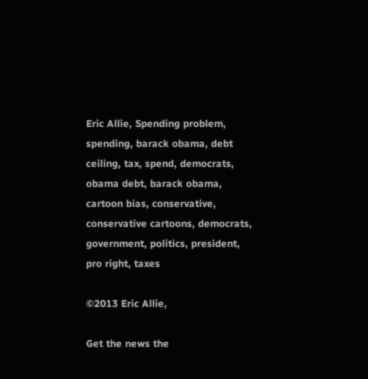Eric Allie, Spending problem, spending, barack obama, debt ceiling, tax, spend, democrats, obama debt, barack obama, cartoon bias, conservative, conservative cartoons, democrats, government, politics, president, pro right, taxes

©2013 Eric Allie,

Get the news the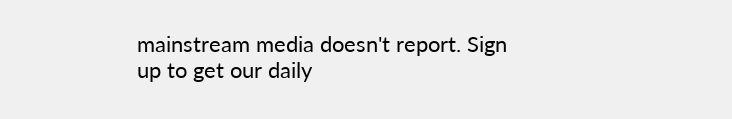mainstream media doesn't report. Sign up to get our daily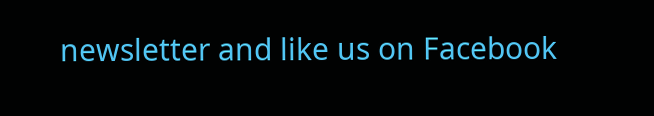newsletter and like us on Facebook